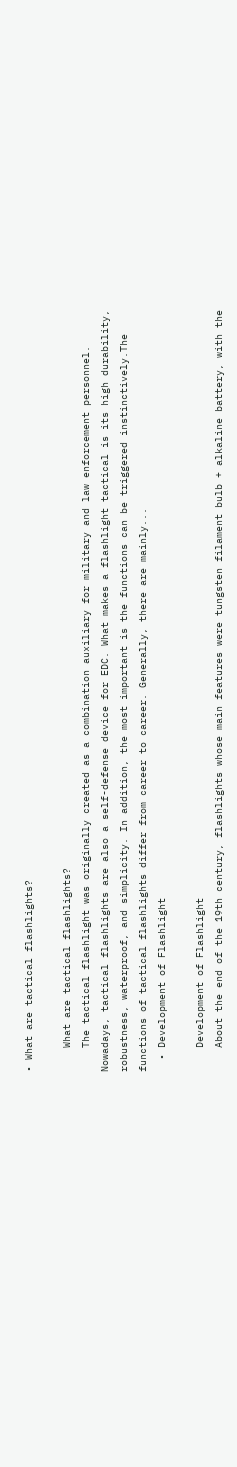• What are tactical flashlights?

    What are tactical flashlights?
    The tactical flashlight was originally created as a combination auxiliary for military and law enforcement personnel. Nowadays, tactical flashlights are also a self-defense device for EDC. What makes a flashlight tactical is its high durability, robustness, waterproof, and simplicity. In addition, the most important is the functions can be triggered instinctively.The functions of tactical flashlights differ from career to career. Generally, there are mainly...
  • Development of Flashlight

    Development of Flashlight
    About the end of the 19th century, flashlights whose main features were tungsten filament bulb + alkaline battery, with the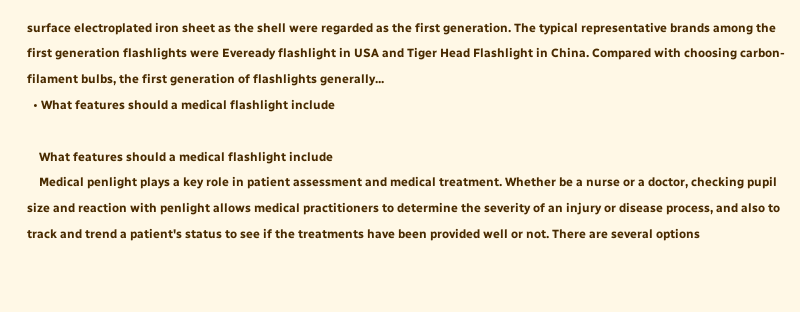surface electroplated iron sheet as the shell were regarded as the first generation. The typical representative brands among the first generation flashlights were Eveready flashlight in USA and Tiger Head Flashlight in China. Compared with choosing carbon-filament bulbs, the first generation of flashlights generally...
  • What features should a medical flashlight include

    What features should a medical flashlight include
    Medical penlight plays a key role in patient assessment and medical treatment. Whether be a nurse or a doctor, checking pupil size and reaction with penlight allows medical practitioners to determine the severity of an injury or disease process, and also to track and trend a patient's status to see if the treatments have been provided well or not. There are several options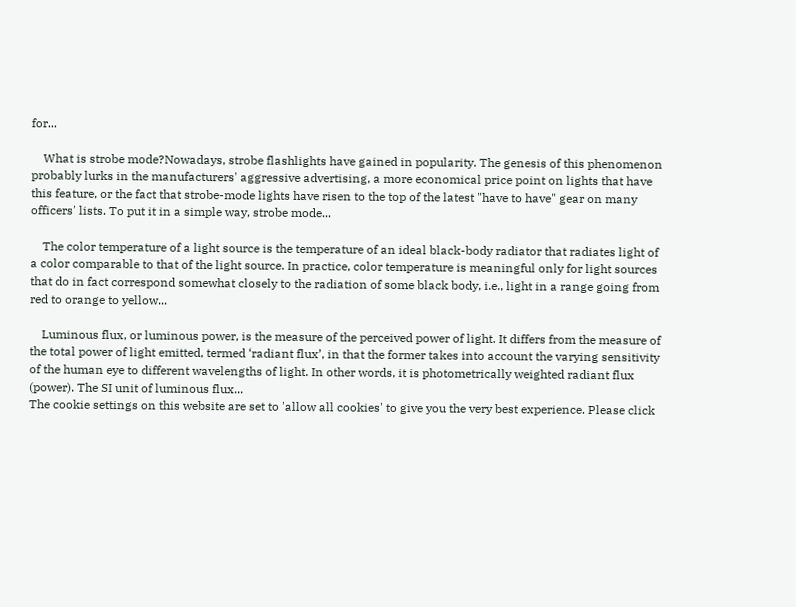for...

    What is strobe mode?Nowadays, strobe flashlights have gained in popularity. The genesis of this phenomenon probably lurks in the manufacturers' aggressive advertising, a more economical price point on lights that have this feature, or the fact that strobe-mode lights have risen to the top of the latest "have to have" gear on many officers' lists. To put it in a simple way, strobe mode...

    The color temperature of a light source is the temperature of an ideal black-body radiator that radiates light of a color comparable to that of the light source. In practice, color temperature is meaningful only for light sources that do in fact correspond somewhat closely to the radiation of some black body, i.e., light in a range going from red to orange to yellow...

    Luminous flux, or luminous power, is the measure of the perceived power of light. It differs from the measure of the total power of light emitted, termed ‘radiant flux’, in that the former takes into account the varying sensitivity of the human eye to different wavelengths of light. In other words, it is photometrically weighted radiant flux (power). The SI unit of luminous flux...
The cookie settings on this website are set to 'allow all cookies' to give you the very best experience. Please click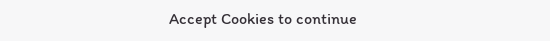Accept Cookies to continue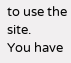to use the site.
You have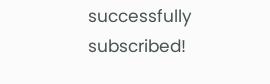successfully subscribed!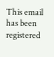This email has been registered